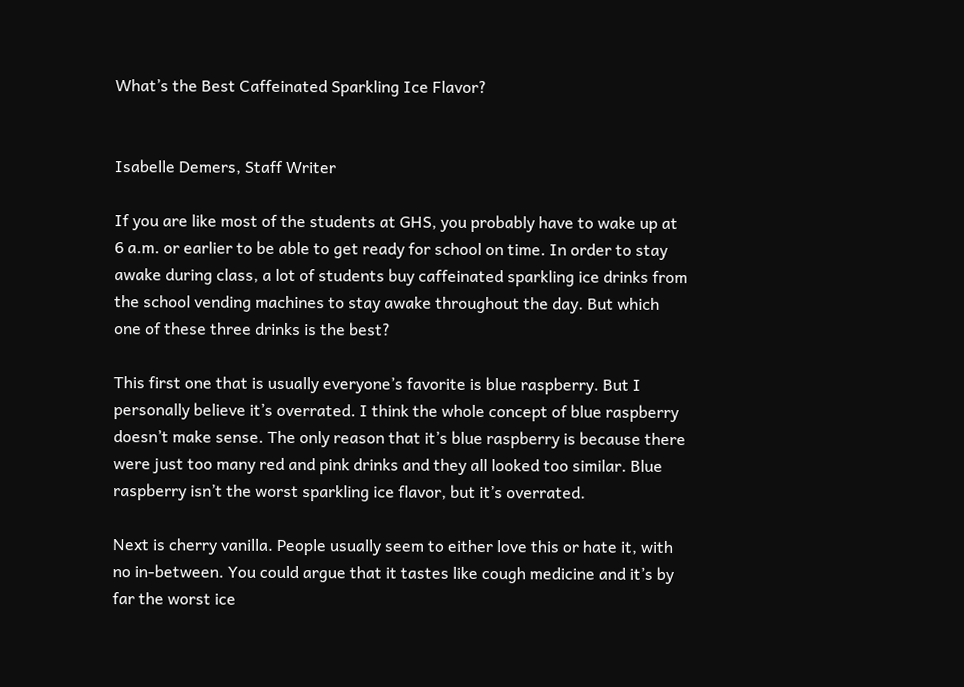What’s the Best Caffeinated Sparkling Ice Flavor?


Isabelle Demers, Staff Writer

If you are like most of the students at GHS, you probably have to wake up at 6 a.m. or earlier to be able to get ready for school on time. In order to stay awake during class, a lot of students buy caffeinated sparkling ice drinks from the school vending machines to stay awake throughout the day. But which one of these three drinks is the best?

This first one that is usually everyone’s favorite is blue raspberry. But I personally believe it’s overrated. I think the whole concept of blue raspberry doesn’t make sense. The only reason that it’s blue raspberry is because there were just too many red and pink drinks and they all looked too similar. Blue raspberry isn’t the worst sparkling ice flavor, but it’s overrated.

Next is cherry vanilla. People usually seem to either love this or hate it, with no in-between. You could argue that it tastes like cough medicine and it’s by far the worst ice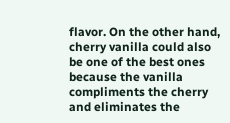flavor. On the other hand, cherry vanilla could also be one of the best ones because the vanilla compliments the cherry and eliminates the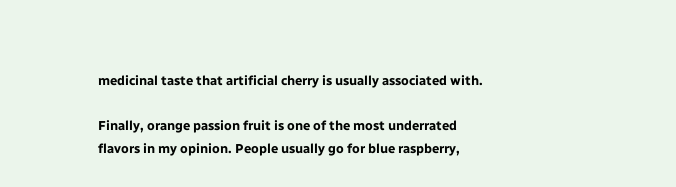medicinal taste that artificial cherry is usually associated with.

Finally, orange passion fruit is one of the most underrated flavors in my opinion. People usually go for blue raspberry,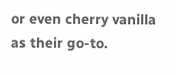or even cherry vanilla as their go-to.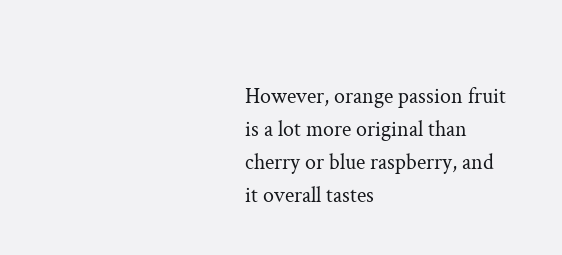However, orange passion fruit is a lot more original than cherry or blue raspberry, and it overall tastes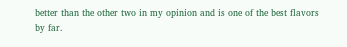better than the other two in my opinion and is one of the best flavors by far.